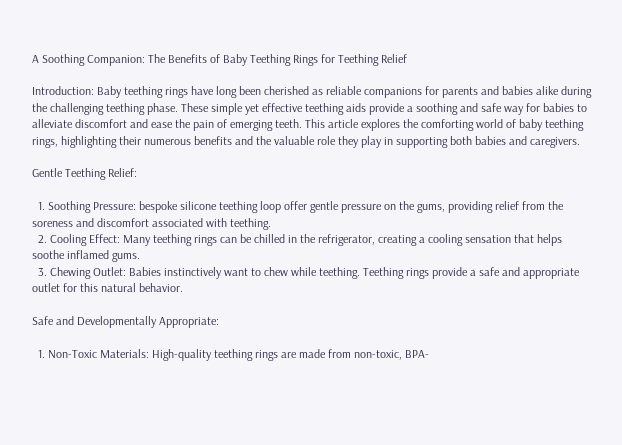A Soothing Companion: The Benefits of Baby Teething Rings for Teething Relief

Introduction: Baby teething rings have long been cherished as reliable companions for parents and babies alike during the challenging teething phase. These simple yet effective teething aids provide a soothing and safe way for babies to alleviate discomfort and ease the pain of emerging teeth. This article explores the comforting world of baby teething rings, highlighting their numerous benefits and the valuable role they play in supporting both babies and caregivers.

Gentle Teething Relief:

  1. Soothing Pressure: bespoke silicone teething loop offer gentle pressure on the gums, providing relief from the soreness and discomfort associated with teething.
  2. Cooling Effect: Many teething rings can be chilled in the refrigerator, creating a cooling sensation that helps soothe inflamed gums.
  3. Chewing Outlet: Babies instinctively want to chew while teething. Teething rings provide a safe and appropriate outlet for this natural behavior.

Safe and Developmentally Appropriate:

  1. Non-Toxic Materials: High-quality teething rings are made from non-toxic, BPA-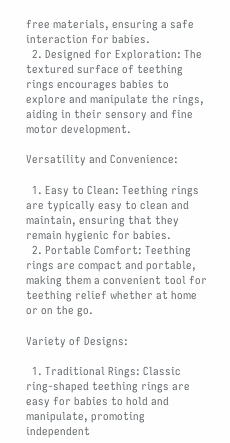free materials, ensuring a safe interaction for babies.
  2. Designed for Exploration: The textured surface of teething rings encourages babies to explore and manipulate the rings, aiding in their sensory and fine motor development.

Versatility and Convenience:

  1. Easy to Clean: Teething rings are typically easy to clean and maintain, ensuring that they remain hygienic for babies.
  2. Portable Comfort: Teething rings are compact and portable, making them a convenient tool for teething relief whether at home or on the go.

Variety of Designs:

  1. Traditional Rings: Classic ring-shaped teething rings are easy for babies to hold and manipulate, promoting independent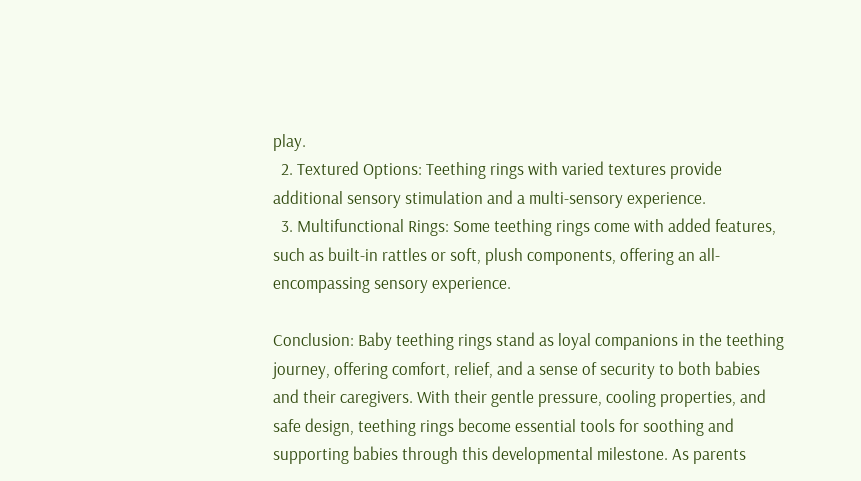play.
  2. Textured Options: Teething rings with varied textures provide additional sensory stimulation and a multi-sensory experience.
  3. Multifunctional Rings: Some teething rings come with added features, such as built-in rattles or soft, plush components, offering an all-encompassing sensory experience.

Conclusion: Baby teething rings stand as loyal companions in the teething journey, offering comfort, relief, and a sense of security to both babies and their caregivers. With their gentle pressure, cooling properties, and safe design, teething rings become essential tools for soothing and supporting babies through this developmental milestone. As parents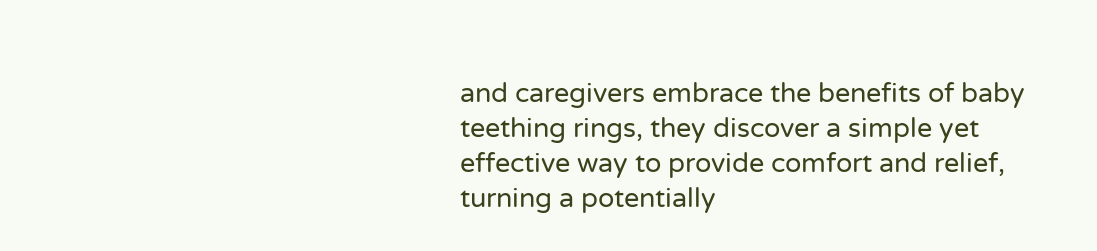and caregivers embrace the benefits of baby teething rings, they discover a simple yet effective way to provide comfort and relief, turning a potentially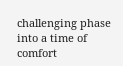challenging phase into a time of comfort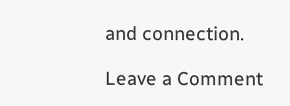and connection.

Leave a Comment